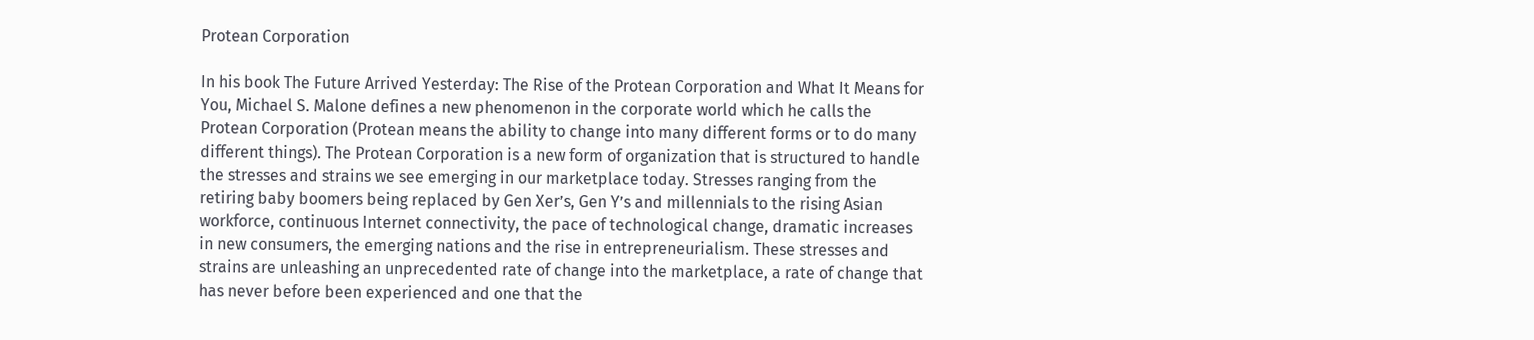Protean Corporation

In his book The Future Arrived Yesterday: The Rise of the Protean Corporation and What It Means for You, Michael S. Malone defines a new phenomenon in the corporate world which he calls the Protean Corporation (Protean means the ability to change into many different forms or to do many different things). The Protean Corporation is a new form of organization that is structured to handle the stresses and strains we see emerging in our marketplace today. Stresses ranging from the retiring baby boomers being replaced by Gen Xer’s, Gen Y’s and millennials to the rising Asian workforce, continuous Internet connectivity, the pace of technological change, dramatic increases in new consumers, the emerging nations and the rise in entrepreneurialism. These stresses and strains are unleashing an unprecedented rate of change into the marketplace, a rate of change that has never before been experienced and one that the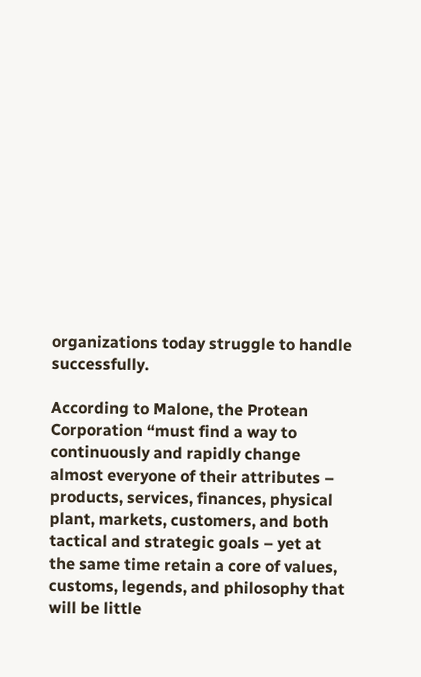organizations today struggle to handle successfully.

According to Malone, the Protean Corporation “must find a way to continuously and rapidly change almost everyone of their attributes – products, services, finances, physical plant, markets, customers, and both tactical and strategic goals – yet at the same time retain a core of values, customs, legends, and philosophy that will be little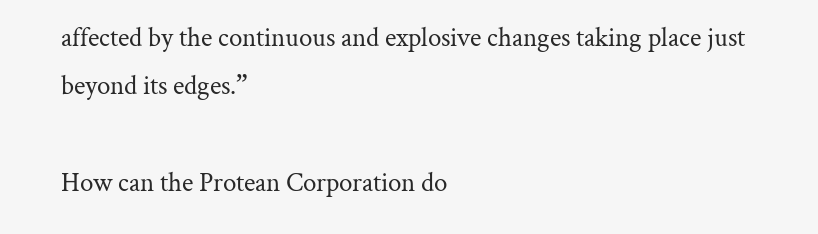affected by the continuous and explosive changes taking place just beyond its edges.”

How can the Protean Corporation do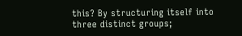this? By structuring itself into three distinct groups;